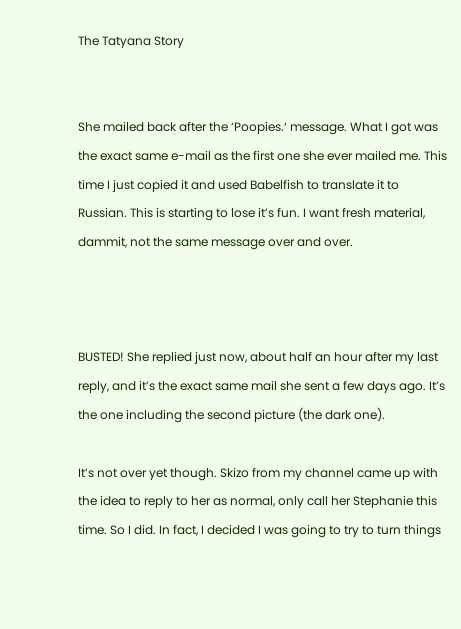The Tatyana Story


She mailed back after the ‘Poopies.‘ message. What I got was the exact same e-mail as the first one she ever mailed me. This time I just copied it and used Babelfish to translate it to Russian. This is starting to lose it’s fun. I want fresh material, dammit, not the same message over and over.



BUSTED! She replied just now, about half an hour after my last reply, and it’s the exact same mail she sent a few days ago. It’s the one including the second picture (the dark one).

It’s not over yet though. Skizo from my channel came up with the idea to reply to her as normal, only call her Stephanie this time. So I did. In fact, I decided I was going to try to turn things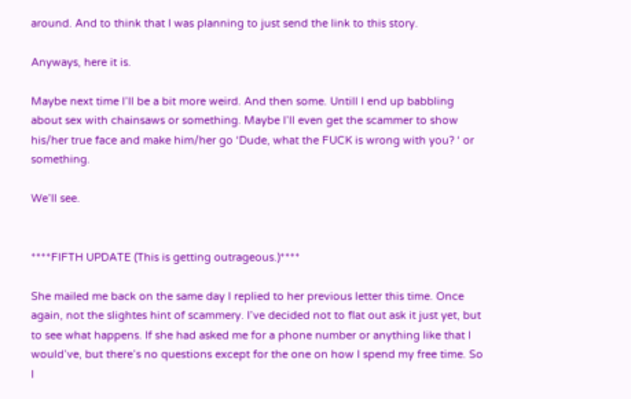around. And to think that I was planning to just send the link to this story.

Anyways, here it is.

Maybe next time I’ll be a bit more weird. And then some. Untill I end up babbling about sex with chainsaws or something. Maybe I’ll even get the scammer to show his/her true face and make him/her go ‘Dude, what the FUCK is wrong with you? ‘ or something.

We’ll see.


****FIFTH UPDATE (This is getting outrageous.)****

She mailed me back on the same day I replied to her previous letter this time. Once again, not the slightes hint of scammery. I’ve decided not to flat out ask it just yet, but to see what happens. If she had asked me for a phone number or anything like that I would’ve, but there’s no questions except for the one on how I spend my free time. So I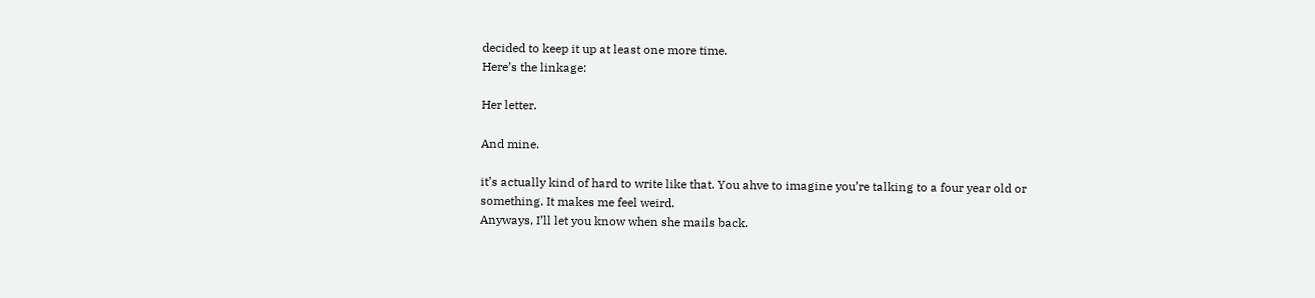decided to keep it up at least one more time.
Here’s the linkage:

Her letter.

And mine.

it’s actually kind of hard to write like that. You ahve to imagine you’re talking to a four year old or something. It makes me feel weird.
Anyways, I’ll let you know when she mails back.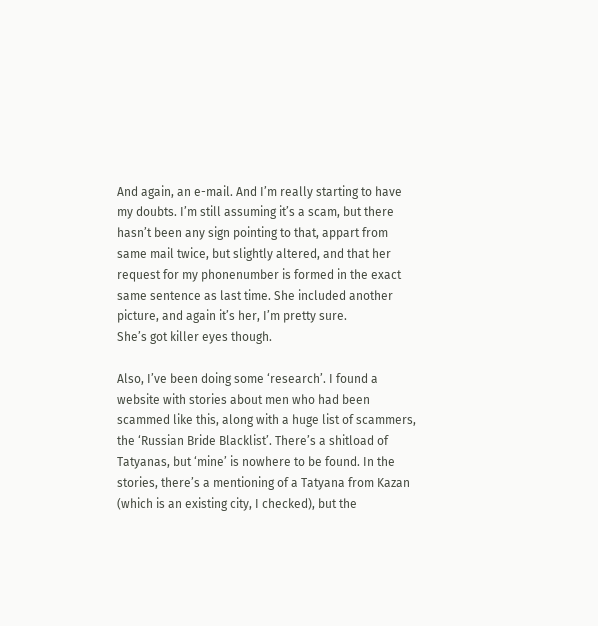And again, an e-mail. And I’m really starting to have my doubts. I’m still assuming it’s a scam, but there hasn’t been any sign pointing to that, appart from same mail twice, but slightly altered, and that her request for my phonenumber is formed in the exact same sentence as last time. She included another picture, and again it’s her, I’m pretty sure.
She’s got killer eyes though.

Also, I’ve been doing some ‘research’. I found a website with stories about men who had been scammed like this, along with a huge list of scammers, the ‘Russian Bride Blacklist’. There’s a shitload of Tatyanas, but ‘mine’ is nowhere to be found. In the stories, there’s a mentioning of a Tatyana from Kazan (which is an existing city, I checked), but the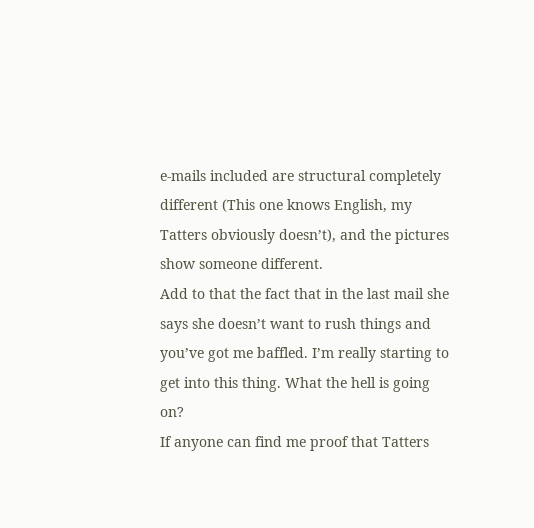e-mails included are structural completely different (This one knows English, my Tatters obviously doesn’t), and the pictures show someone different.
Add to that the fact that in the last mail she says she doesn’t want to rush things and you’ve got me baffled. I’m really starting to get into this thing. What the hell is going on?
If anyone can find me proof that Tatters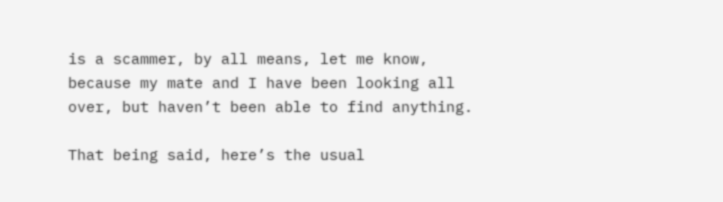is a scammer, by all means, let me know, because my mate and I have been looking all over, but haven’t been able to find anything.

That being said, here’s the usual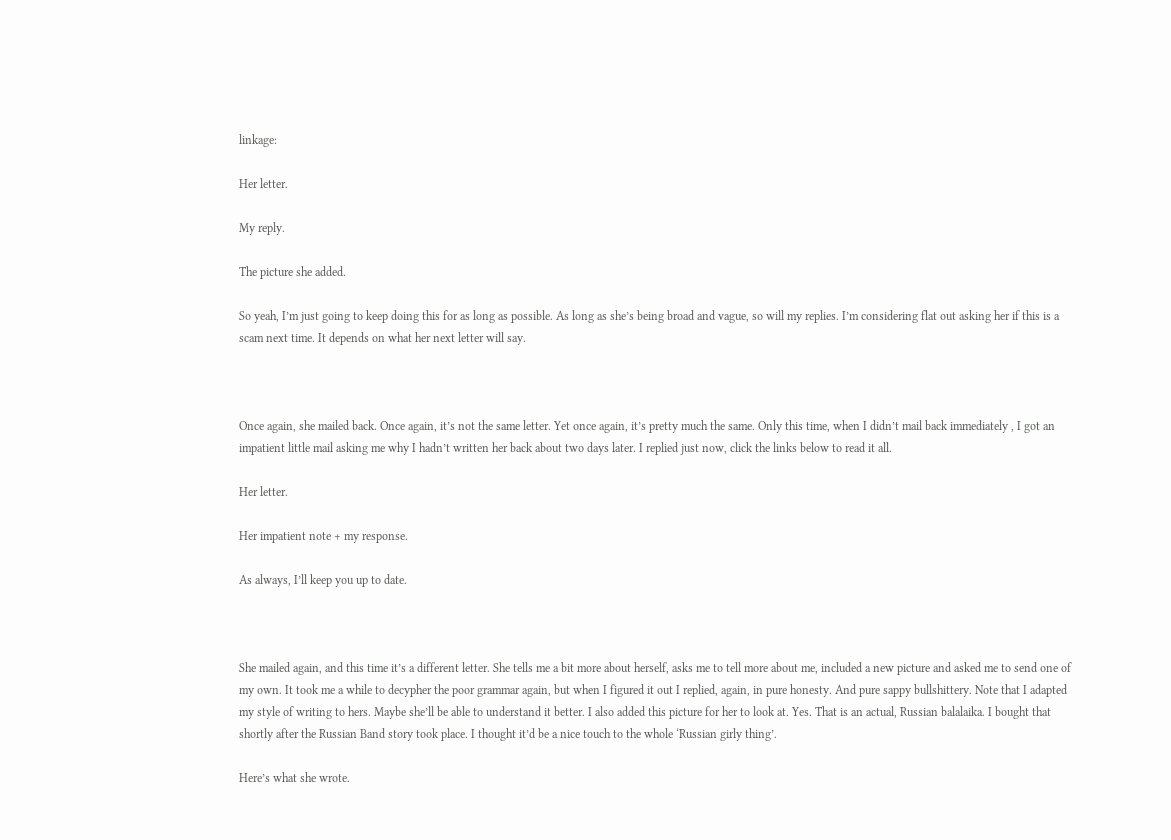linkage:

Her letter.

My reply.

The picture she added.

So yeah, I’m just going to keep doing this for as long as possible. As long as she’s being broad and vague, so will my replies. I’m considering flat out asking her if this is a scam next time. It depends on what her next letter will say.



Once again, she mailed back. Once again, it’s not the same letter. Yet once again, it’s pretty much the same. Only this time, when I didn’t mail back immediately , I got an impatient little mail asking me why I hadn’t written her back about two days later. I replied just now, click the links below to read it all.

Her letter.

Her impatient note + my response.

As always, I’ll keep you up to date.



She mailed again, and this time it’s a different letter. She tells me a bit more about herself, asks me to tell more about me, included a new picture and asked me to send one of my own. It took me a while to decypher the poor grammar again, but when I figured it out I replied, again, in pure honesty. And pure sappy bullshittery. Note that I adapted my style of writing to hers. Maybe she’ll be able to understand it better. I also added this picture for her to look at. Yes. That is an actual, Russian balalaika. I bought that shortly after the Russian Band story took place. I thought it’d be a nice touch to the whole ‘Russian girly thing’.

Here’s what she wrote.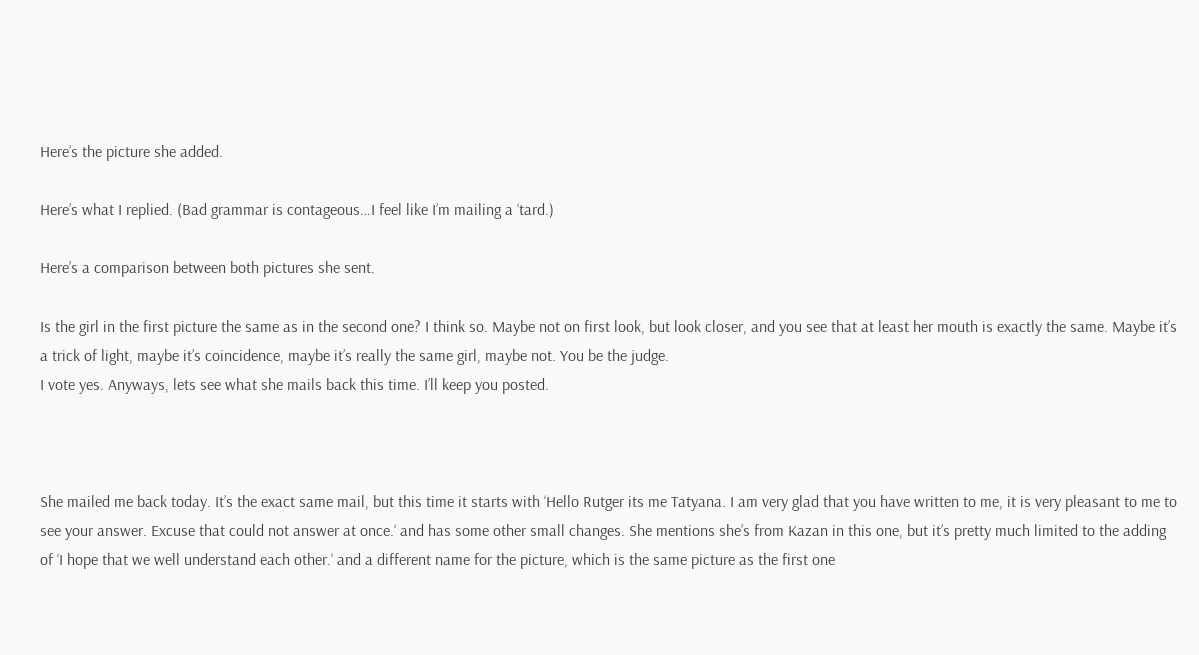Here’s the picture she added.

Here’s what I replied. (Bad grammar is contageous…I feel like I’m mailing a ‘tard.)

Here’s a comparison between both pictures she sent.

Is the girl in the first picture the same as in the second one? I think so. Maybe not on first look, but look closer, and you see that at least her mouth is exactly the same. Maybe it’s a trick of light, maybe it’s coincidence, maybe it’s really the same girl, maybe not. You be the judge.
I vote yes. Anyways, lets see what she mails back this time. I’ll keep you posted.



She mailed me back today. It’s the exact same mail, but this time it starts with ‘Hello Rutger its me Tatyana. I am very glad that you have written to me, it is very pleasant to me to see your answer. Excuse that could not answer at once.‘ and has some other small changes. She mentions she’s from Kazan in this one, but it’s pretty much limited to the adding of ‘I hope that we well understand each other.‘ and a different name for the picture, which is the same picture as the first one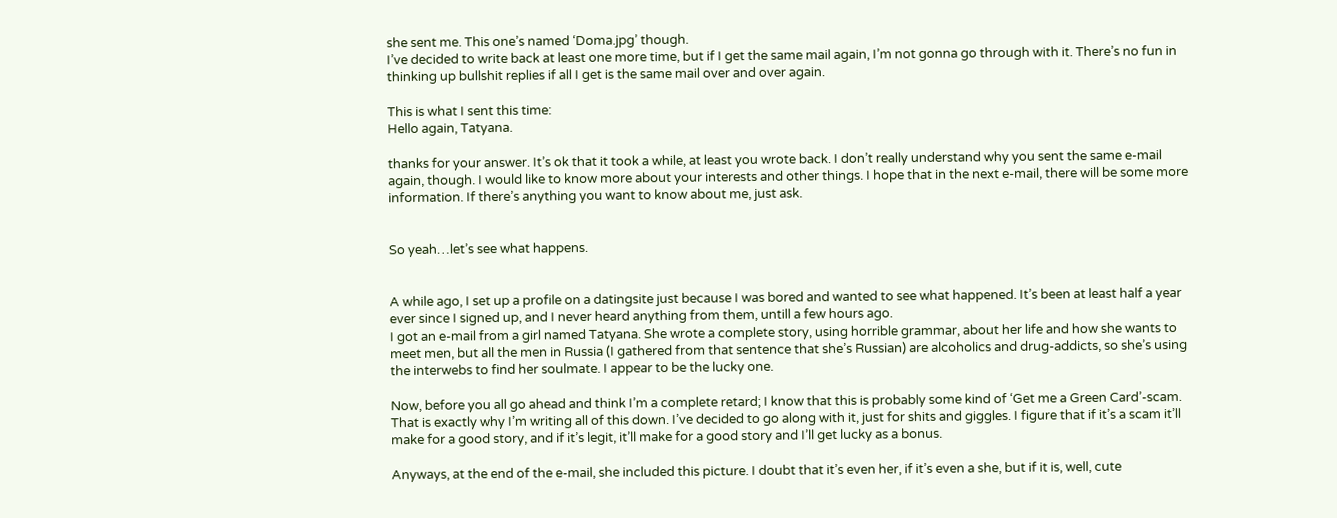she sent me. This one’s named ‘Doma.jpg’ though.
I’ve decided to write back at least one more time, but if I get the same mail again, I’m not gonna go through with it. There’s no fun in thinking up bullshit replies if all I get is the same mail over and over again.

This is what I sent this time:
Hello again, Tatyana.

thanks for your answer. It’s ok that it took a while, at least you wrote back. I don’t really understand why you sent the same e-mail again, though. I would like to know more about your interests and other things. I hope that in the next e-mail, there will be some more information. If there’s anything you want to know about me, just ask.


So yeah…let’s see what happens.


A while ago, I set up a profile on a datingsite just because I was bored and wanted to see what happened. It’s been at least half a year ever since I signed up, and I never heard anything from them, untill a few hours ago.
I got an e-mail from a girl named Tatyana. She wrote a complete story, using horrible grammar, about her life and how she wants to meet men, but all the men in Russia (I gathered from that sentence that she’s Russian) are alcoholics and drug-addicts, so she’s using the interwebs to find her soulmate. I appear to be the lucky one.

Now, before you all go ahead and think I’m a complete retard; I know that this is probably some kind of ‘Get me a Green Card’-scam. That is exactly why I’m writing all of this down. I’ve decided to go along with it, just for shits and giggles. I figure that if it’s a scam it’ll make for a good story, and if it’s legit, it’ll make for a good story and I’ll get lucky as a bonus.

Anyways, at the end of the e-mail, she included this picture. I doubt that it’s even her, if it’s even a she, but if it is, well, cute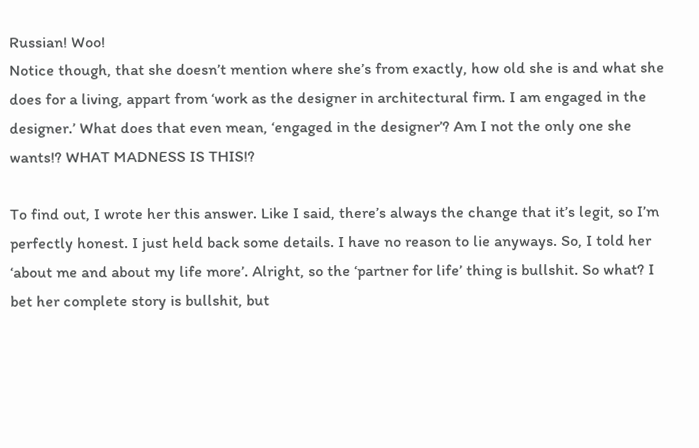Russian! Woo!
Notice though, that she doesn’t mention where she’s from exactly, how old she is and what she does for a living, appart from ‘work as the designer in architectural firm. I am engaged in the designer.’ What does that even mean, ‘engaged in the designer’? Am I not the only one she wants!? WHAT MADNESS IS THIS!?

To find out, I wrote her this answer. Like I said, there’s always the change that it’s legit, so I’m perfectly honest. I just held back some details. I have no reason to lie anyways. So, I told her ‘about me and about my life more’. Alright, so the ‘partner for life’ thing is bullshit. So what? I bet her complete story is bullshit, but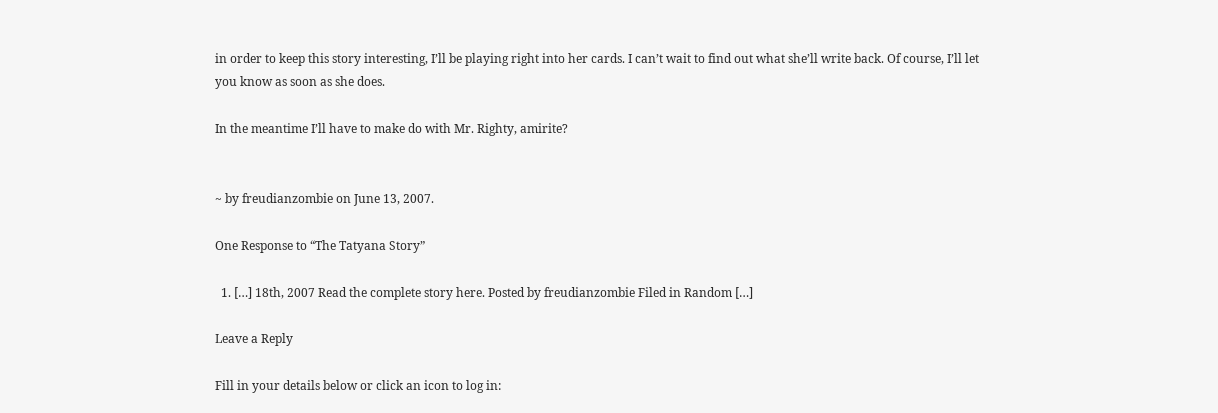in order to keep this story interesting, I’ll be playing right into her cards. I can’t wait to find out what she’ll write back. Of course, I’ll let you know as soon as she does.

In the meantime I’ll have to make do with Mr. Righty, amirite?


~ by freudianzombie on June 13, 2007.

One Response to “The Tatyana Story”

  1. […] 18th, 2007 Read the complete story here. Posted by freudianzombie Filed in Random […]

Leave a Reply

Fill in your details below or click an icon to log in: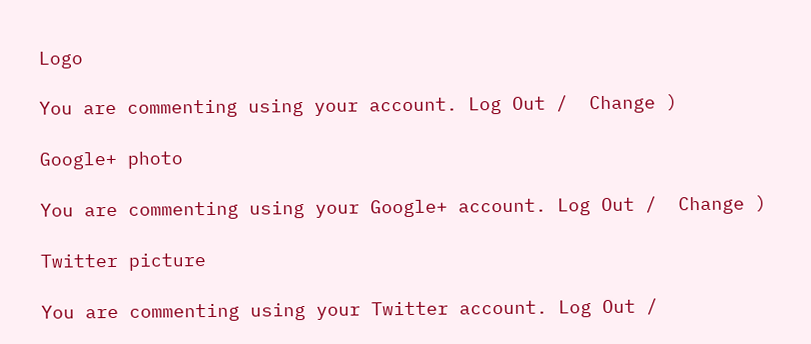Logo

You are commenting using your account. Log Out /  Change )

Google+ photo

You are commenting using your Google+ account. Log Out /  Change )

Twitter picture

You are commenting using your Twitter account. Log Out /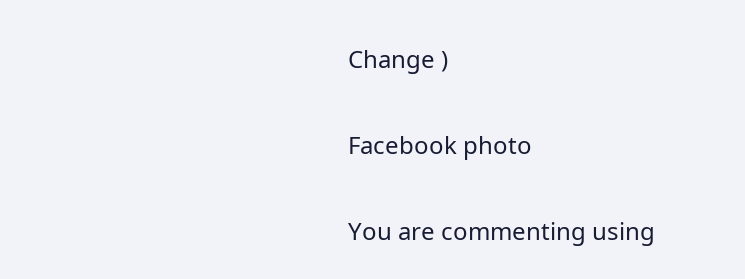Change )

Facebook photo

You are commenting using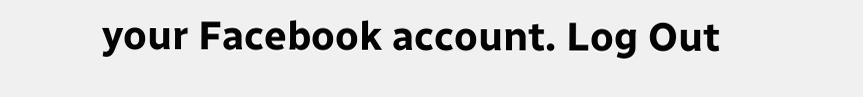your Facebook account. Log Out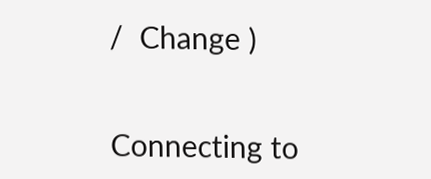/  Change )


Connecting to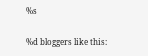%s

%d bloggers like this: